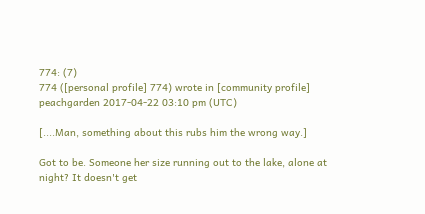774: (7)
774 ([personal profile] 774) wrote in [community profile] peachgarden 2017-04-22 03:10 pm (UTC)

[....Man, something about this rubs him the wrong way.]

Got to be. Someone her size running out to the lake, alone at night? It doesn't get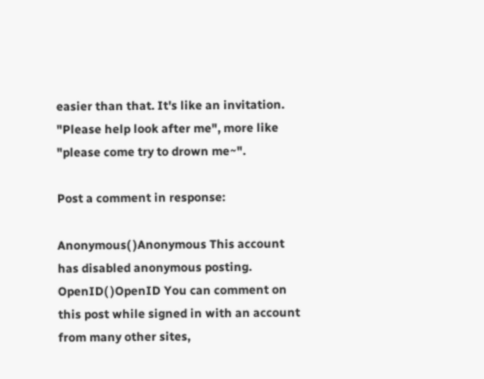easier than that. It's like an invitation. "Please help look after me", more like "please come try to drown me~".

Post a comment in response:

Anonymous( )Anonymous This account has disabled anonymous posting.
OpenID( )OpenID You can comment on this post while signed in with an account from many other sites,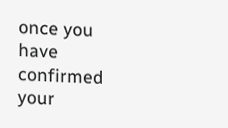once you have confirmed your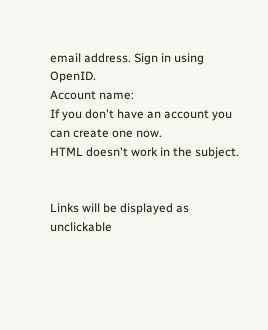email address. Sign in using OpenID.
Account name:
If you don't have an account you can create one now.
HTML doesn't work in the subject.


Links will be displayed as unclickable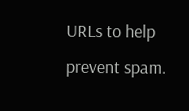URLs to help prevent spam.